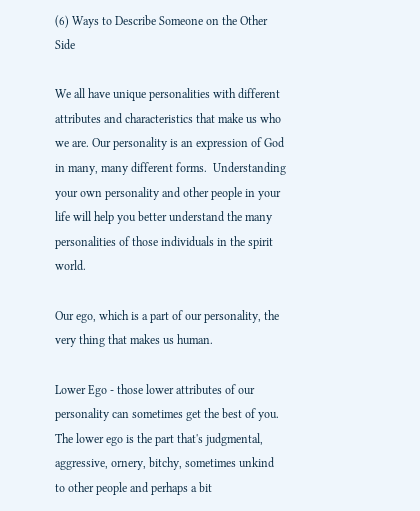(6) Ways to Describe Someone on the Other Side

We all have unique personalities with different attributes and characteristics that make us who we are. Our personality is an expression of God in many, many different forms.  Understanding your own personality and other people in your life will help you better understand the many personalities of those individuals in the spirit world.

Our ego, which is a part of our personality, the very thing that makes us human.

Lower Ego - those lower attributes of our personality can sometimes get the best of you. The lower ego is the part that's judgmental, aggressive, ornery, bitchy, sometimes unkind to other people and perhaps a bit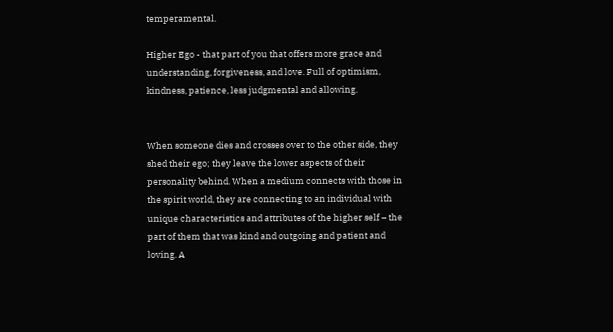temperamental.

Higher Ego - that part of you that offers more grace and understanding, forgiveness, and love. Full of optimism, kindness, patience, less judgmental and allowing.


When someone dies and crosses over to the other side, they shed their ego; they leave the lower aspects of their personality behind. When a medium connects with those in the spirit world, they are connecting to an individual with unique characteristics and attributes of the higher self – the part of them that was kind and outgoing and patient and loving. A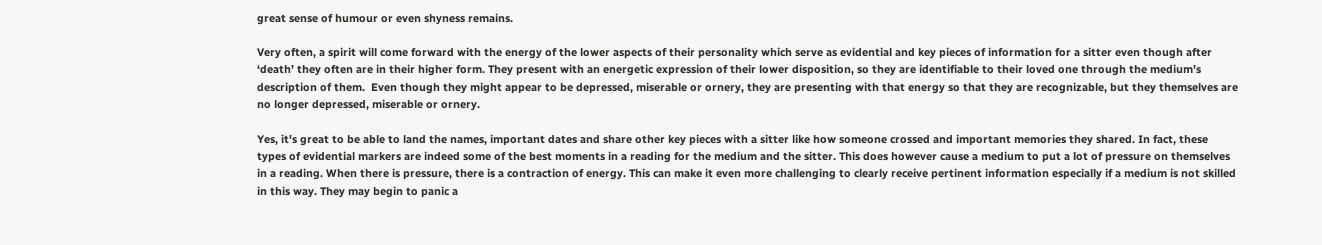great sense of humour or even shyness remains.

Very often, a spirit will come forward with the energy of the lower aspects of their personality which serve as evidential and key pieces of information for a sitter even though after ‘death’ they often are in their higher form. They present with an energetic expression of their lower disposition, so they are identifiable to their loved one through the medium’s description of them.  Even though they might appear to be depressed, miserable or ornery, they are presenting with that energy so that they are recognizable, but they themselves are no longer depressed, miserable or ornery.

Yes, it's great to be able to land the names, important dates and share other key pieces with a sitter like how someone crossed and important memories they shared. In fact, these types of evidential markers are indeed some of the best moments in a reading for the medium and the sitter. This does however cause a medium to put a lot of pressure on themselves in a reading. When there is pressure, there is a contraction of energy. This can make it even more challenging to clearly receive pertinent information especially if a medium is not skilled in this way. They may begin to panic a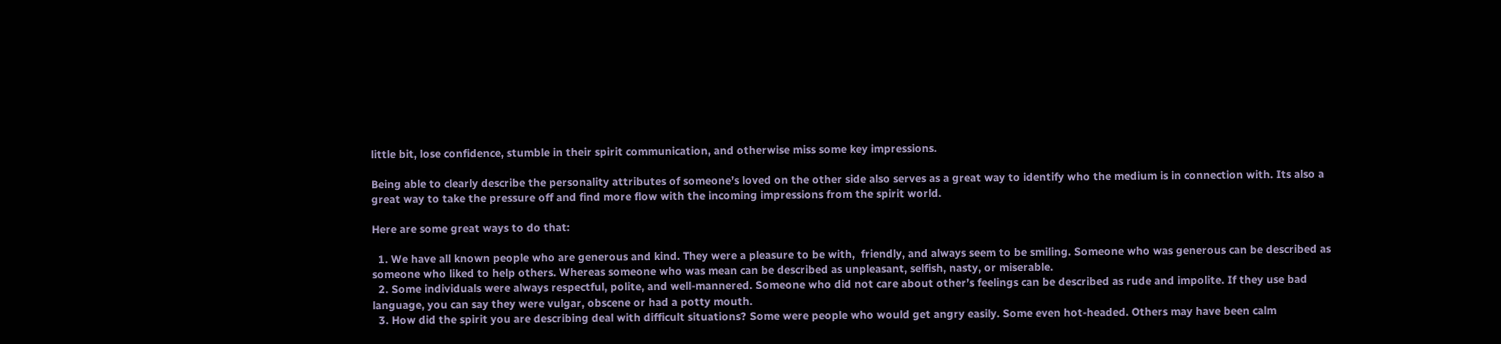little bit, lose confidence, stumble in their spirit communication, and otherwise miss some key impressions.

Being able to clearly describe the personality attributes of someone’s loved on the other side also serves as a great way to identify who the medium is in connection with. Its also a great way to take the pressure off and find more flow with the incoming impressions from the spirit world.

Here are some great ways to do that:

  1. We have all known people who are generous and kind. They were a pleasure to be with,  friendly, and always seem to be smiling. Someone who was generous can be described as someone who liked to help others. Whereas someone who was mean can be described as unpleasant, selfish, nasty, or miserable.
  2. Some individuals were always respectful, polite, and well-mannered. Someone who did not care about other’s feelings can be described as rude and impolite. If they use bad language, you can say they were vulgar, obscene or had a potty mouth.
  3. How did the spirit you are describing deal with difficult situations? Some were people who would get angry easily. Some even hot-headed. Others may have been calm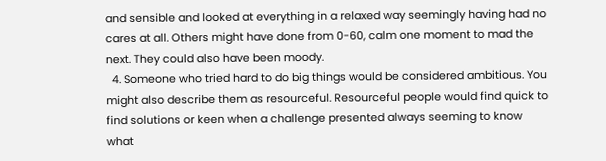and sensible and looked at everything in a relaxed way seemingly having had no cares at all. Others might have done from 0-60, calm one moment to mad the next. They could also have been moody.
  4. Someone who tried hard to do big things would be considered ambitious. You might also describe them as resourceful. Resourceful people would find quick to find solutions or keen when a challenge presented always seeming to know what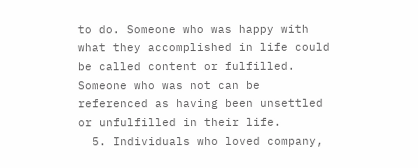to do. Someone who was happy with what they accomplished in life could be called content or fulfilled. Someone who was not can be referenced as having been unsettled or unfulfilled in their life.
  5. Individuals who loved company,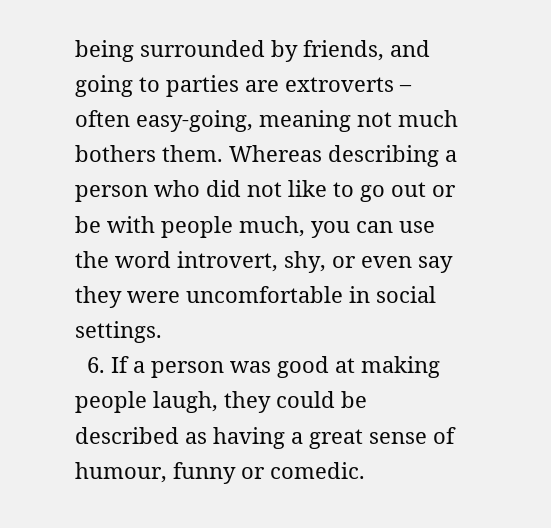being surrounded by friends, and going to parties are extroverts – often easy-going, meaning not much bothers them. Whereas describing a person who did not like to go out or be with people much, you can use the word introvert, shy, or even say they were uncomfortable in social settings.
  6. If a person was good at making people laugh, they could be described as having a great sense of humour, funny or comedic.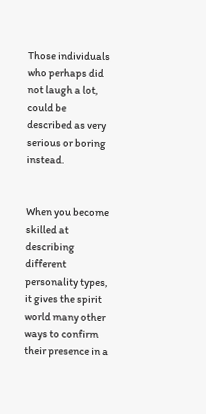Those individuals who perhaps did not laugh a lot, could be described as very serious or boring instead.


When you become skilled at describing different personality types, it gives the spirit world many other ways to confirm their presence in a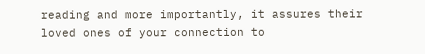reading and more importantly, it assures their loved ones of your connection to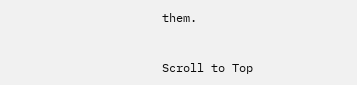them.


Scroll to Top